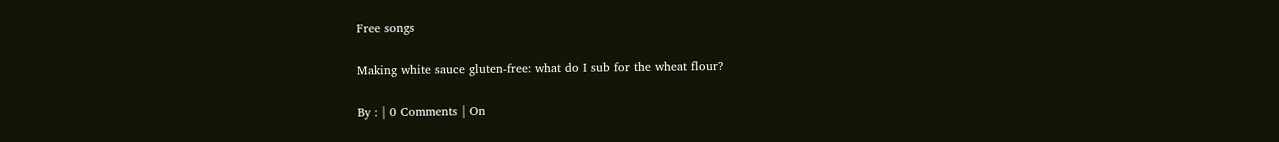Free songs

Making white sauce gluten-free: what do I sub for the wheat flour?

By : | 0 Comments | On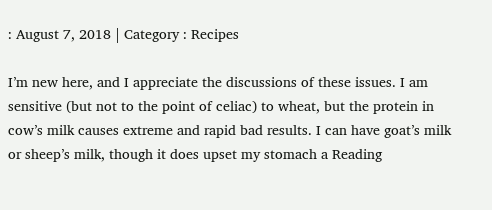: August 7, 2018 | Category : Recipes

I’m new here, and I appreciate the discussions of these issues. I am sensitive (but not to the point of celiac) to wheat, but the protein in cow’s milk causes extreme and rapid bad results. I can have goat’s milk or sheep’s milk, though it does upset my stomach a Reading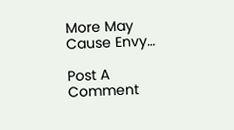More May Cause Envy…

Post A Comment